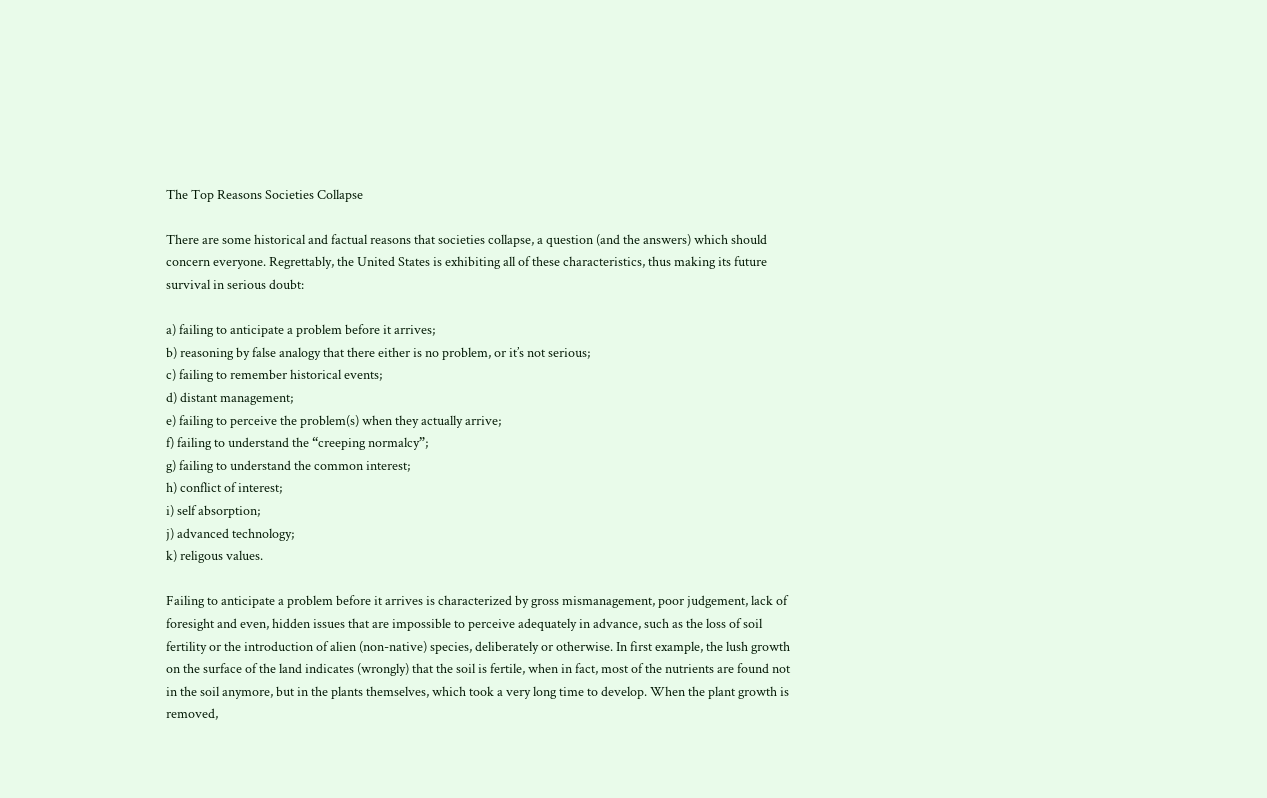The Top Reasons Societies Collapse

There are some historical and factual reasons that societies collapse, a question (and the answers) which should concern everyone. Regrettably, the United States is exhibiting all of these characteristics, thus making its future survival in serious doubt:

a) failing to anticipate a problem before it arrives;
b) reasoning by false analogy that there either is no problem, or it’s not serious;
c) failing to remember historical events;
d) distant management;
e) failing to perceive the problem(s) when they actually arrive;
f) failing to understand the “creeping normalcy”;
g) failing to understand the common interest;
h) conflict of interest;
i) self absorption;
j) advanced technology;
k) religous values.

Failing to anticipate a problem before it arrives is characterized by gross mismanagement, poor judgement, lack of foresight and even, hidden issues that are impossible to perceive adequately in advance, such as the loss of soil fertility or the introduction of alien (non-native) species, deliberately or otherwise. In first example, the lush growth on the surface of the land indicates (wrongly) that the soil is fertile, when in fact, most of the nutrients are found not in the soil anymore, but in the plants themselves, which took a very long time to develop. When the plant growth is removed,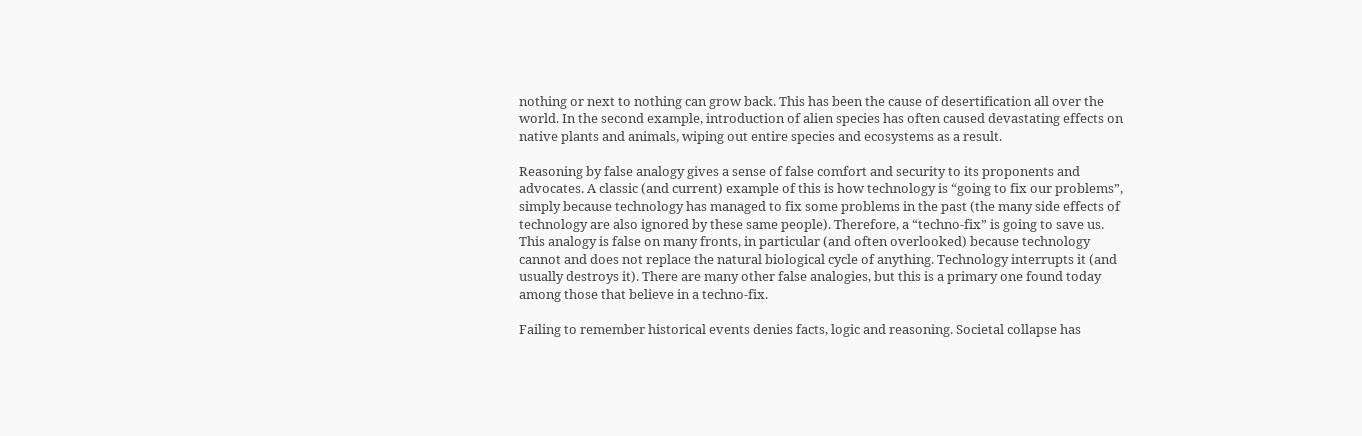nothing or next to nothing can grow back. This has been the cause of desertification all over the world. In the second example, introduction of alien species has often caused devastating effects on native plants and animals, wiping out entire species and ecosystems as a result.

Reasoning by false analogy gives a sense of false comfort and security to its proponents and advocates. A classic (and current) example of this is how technology is “going to fix our problems”, simply because technology has managed to fix some problems in the past (the many side effects of technology are also ignored by these same people). Therefore, a “techno-fix” is going to save us. This analogy is false on many fronts, in particular (and often overlooked) because technology cannot and does not replace the natural biological cycle of anything. Technology interrupts it (and usually destroys it). There are many other false analogies, but this is a primary one found today among those that believe in a techno-fix.

Failing to remember historical events denies facts, logic and reasoning. Societal collapse has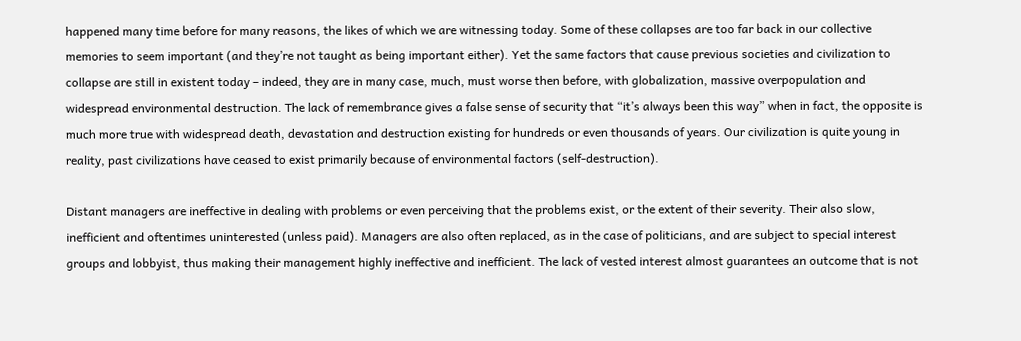happened many time before for many reasons, the likes of which we are witnessing today. Some of these collapses are too far back in our collective memories to seem important (and they’re not taught as being important either). Yet the same factors that cause previous societies and civilization to collapse are still in existent today – indeed, they are in many case, much, must worse then before, with globalization, massive overpopulation and widespread environmental destruction. The lack of remembrance gives a false sense of security that “it’s always been this way” when in fact, the opposite is much more true with widespread death, devastation and destruction existing for hundreds or even thousands of years. Our civilization is quite young in reality, past civilizations have ceased to exist primarily because of environmental factors (self-destruction).

Distant managers are ineffective in dealing with problems or even perceiving that the problems exist, or the extent of their severity. Their also slow, inefficient and oftentimes uninterested (unless paid). Managers are also often replaced, as in the case of politicians, and are subject to special interest groups and lobbyist, thus making their management highly ineffective and inefficient. The lack of vested interest almost guarantees an outcome that is not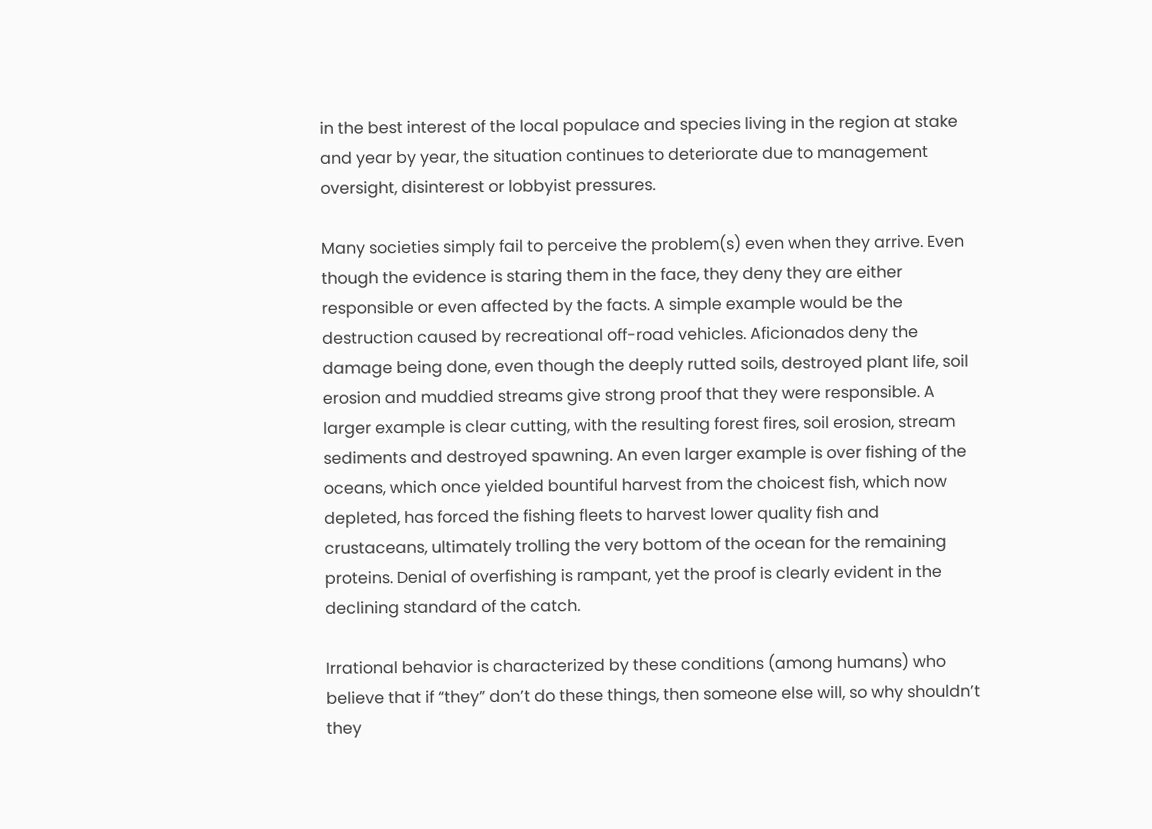in the best interest of the local populace and species living in the region at stake and year by year, the situation continues to deteriorate due to management oversight, disinterest or lobbyist pressures.

Many societies simply fail to perceive the problem(s) even when they arrive. Even though the evidence is staring them in the face, they deny they are either responsible or even affected by the facts. A simple example would be the destruction caused by recreational off-road vehicles. Aficionados deny the damage being done, even though the deeply rutted soils, destroyed plant life, soil erosion and muddied streams give strong proof that they were responsible. A larger example is clear cutting, with the resulting forest fires, soil erosion, stream sediments and destroyed spawning. An even larger example is over fishing of the oceans, which once yielded bountiful harvest from the choicest fish, which now depleted, has forced the fishing fleets to harvest lower quality fish and crustaceans, ultimately trolling the very bottom of the ocean for the remaining proteins. Denial of overfishing is rampant, yet the proof is clearly evident in the declining standard of the catch.

Irrational behavior is characterized by these conditions (among humans) who believe that if “they” don’t do these things, then someone else will, so why shouldn’t they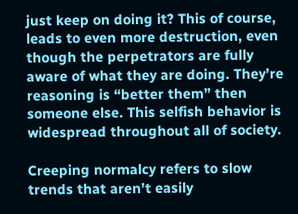just keep on doing it? This of course, leads to even more destruction, even though the perpetrators are fully aware of what they are doing. They’re reasoning is “better them” then someone else. This selfish behavior is widespread throughout all of society.

Creeping normalcy refers to slow trends that aren’t easily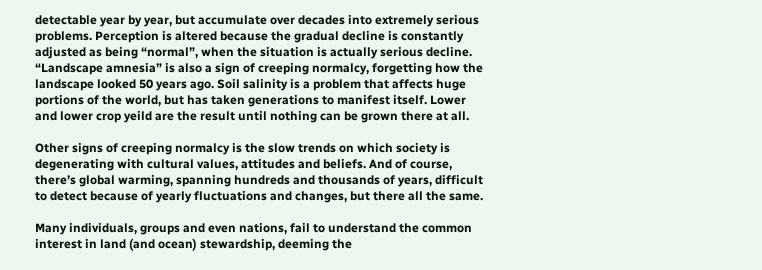detectable year by year, but accumulate over decades into extremely serious problems. Perception is altered because the gradual decline is constantly adjusted as being “normal”, when the situation is actually serious decline. “Landscape amnesia” is also a sign of creeping normalcy, forgetting how the landscape looked 50 years ago. Soil salinity is a problem that affects huge portions of the world, but has taken generations to manifest itself. Lower and lower crop yeild are the result until nothing can be grown there at all.

Other signs of creeping normalcy is the slow trends on which society is degenerating with cultural values, attitudes and beliefs. And of course, there’s global warming, spanning hundreds and thousands of years, difficult to detect because of yearly fluctuations and changes, but there all the same.

Many individuals, groups and even nations, fail to understand the common interest in land (and ocean) stewardship, deeming the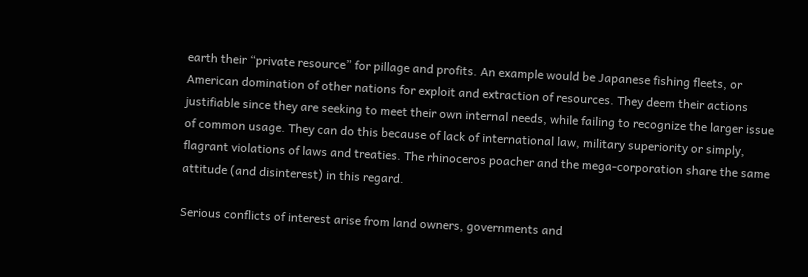earth their “private resource” for pillage and profits. An example would be Japanese fishing fleets, or American domination of other nations for exploit and extraction of resources. They deem their actions justifiable since they are seeking to meet their own internal needs, while failing to recognize the larger issue of common usage. They can do this because of lack of international law, military superiority or simply, flagrant violations of laws and treaties. The rhinoceros poacher and the mega-corporation share the same attitude (and disinterest) in this regard.

Serious conflicts of interest arise from land owners, governments and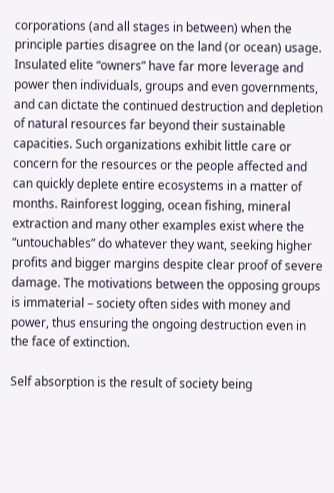corporations (and all stages in between) when the principle parties disagree on the land (or ocean) usage. Insulated elite “owners” have far more leverage and power then individuals, groups and even governments, and can dictate the continued destruction and depletion of natural resources far beyond their sustainable capacities. Such organizations exhibit little care or concern for the resources or the people affected and can quickly deplete entire ecosystems in a matter of months. Rainforest logging, ocean fishing, mineral extraction and many other examples exist where the “untouchables” do whatever they want, seeking higher profits and bigger margins despite clear proof of severe damage. The motivations between the opposing groups is immaterial – society often sides with money and power, thus ensuring the ongoing destruction even in the face of extinction.

Self absorption is the result of society being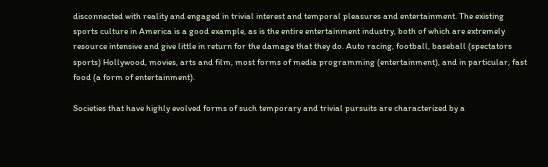disconnected with reality and engaged in trivial interest and temporal pleasures and entertainment. The existing sports culture in America is a good example, as is the entire entertainment industry, both of which are extremely resource intensive and give little in return for the damage that they do. Auto racing, football, baseball (spectators sports) Hollywood, movies, arts and film, most forms of media programming (entertainment), and in particular, fast food (a form of entertainment).

Societies that have highly evolved forms of such temporary and trivial pursuits are characterized by a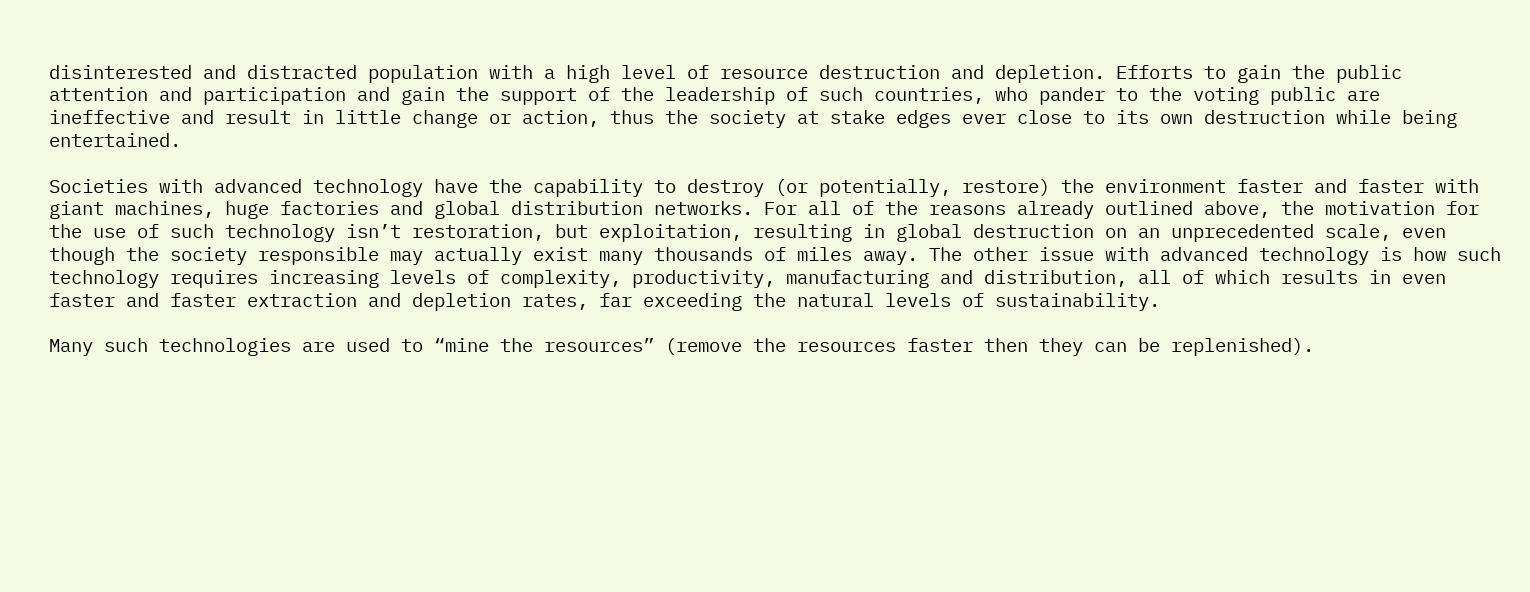disinterested and distracted population with a high level of resource destruction and depletion. Efforts to gain the public attention and participation and gain the support of the leadership of such countries, who pander to the voting public are ineffective and result in little change or action, thus the society at stake edges ever close to its own destruction while being entertained.

Societies with advanced technology have the capability to destroy (or potentially, restore) the environment faster and faster with giant machines, huge factories and global distribution networks. For all of the reasons already outlined above, the motivation for the use of such technology isn’t restoration, but exploitation, resulting in global destruction on an unprecedented scale, even though the society responsible may actually exist many thousands of miles away. The other issue with advanced technology is how such technology requires increasing levels of complexity, productivity, manufacturing and distribution, all of which results in even faster and faster extraction and depletion rates, far exceeding the natural levels of sustainability.

Many such technologies are used to “mine the resources” (remove the resources faster then they can be replenished).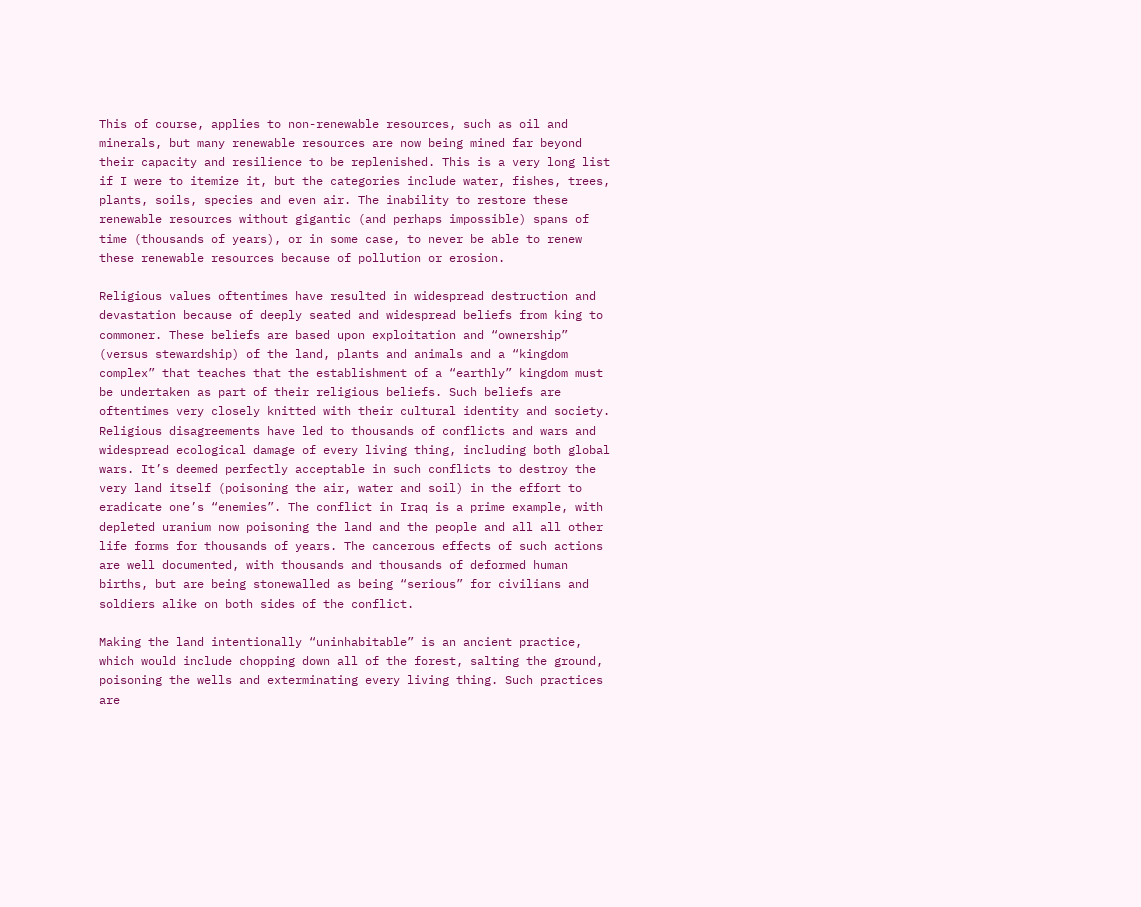This of course, applies to non-renewable resources, such as oil and minerals, but many renewable resources are now being mined far beyond their capacity and resilience to be replenished. This is a very long list if I were to itemize it, but the categories include water, fishes, trees, plants, soils, species and even air. The inability to restore these renewable resources without gigantic (and perhaps impossible) spans of time (thousands of years), or in some case, to never be able to renew these renewable resources because of pollution or erosion.

Religious values oftentimes have resulted in widespread destruction and devastation because of deeply seated and widespread beliefs from king to commoner. These beliefs are based upon exploitation and “ownership” (versus stewardship) of the land, plants and animals and a “kingdom complex” that teaches that the establishment of a “earthly” kingdom must be undertaken as part of their religious beliefs. Such beliefs are oftentimes very closely knitted with their cultural identity and society. Religious disagreements have led to thousands of conflicts and wars and widespread ecological damage of every living thing, including both global wars. It’s deemed perfectly acceptable in such conflicts to destroy the very land itself (poisoning the air, water and soil) in the effort to eradicate one’s “enemies”. The conflict in Iraq is a prime example, with depleted uranium now poisoning the land and the people and all all other life forms for thousands of years. The cancerous effects of such actions are well documented, with thousands and thousands of deformed human births, but are being stonewalled as being “serious” for civilians and soldiers alike on both sides of the conflict.

Making the land intentionally “uninhabitable” is an ancient practice, which would include chopping down all of the forest, salting the ground, poisoning the wells and exterminating every living thing. Such practices are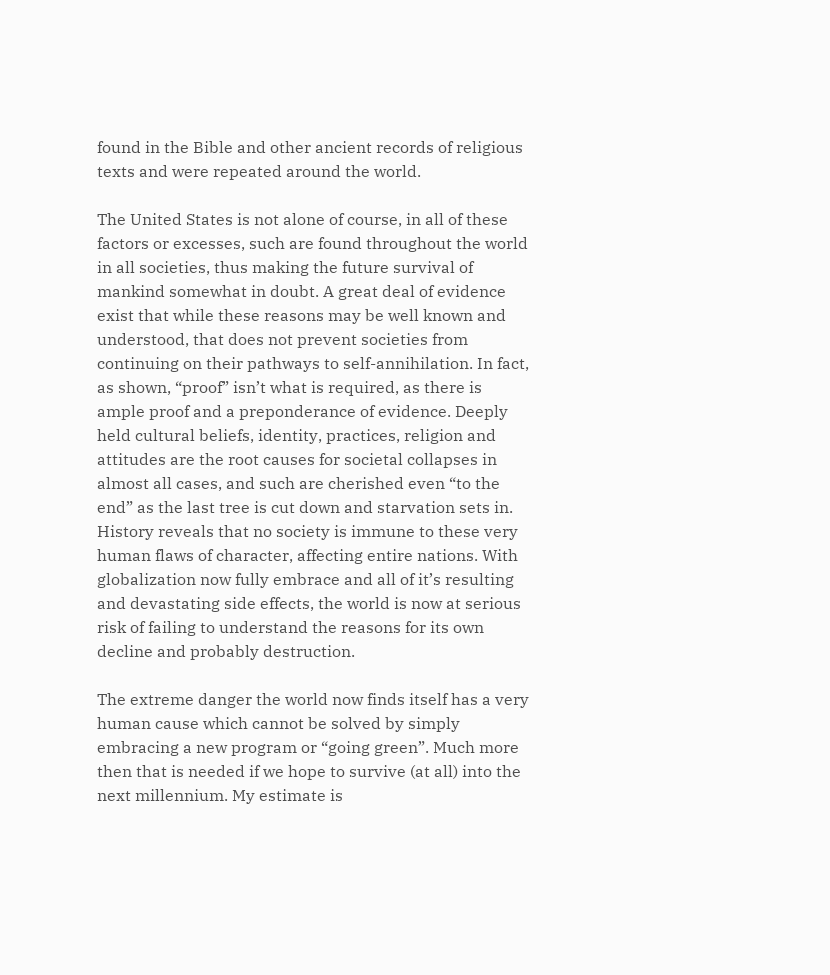found in the Bible and other ancient records of religious texts and were repeated around the world.

The United States is not alone of course, in all of these factors or excesses, such are found throughout the world in all societies, thus making the future survival of mankind somewhat in doubt. A great deal of evidence exist that while these reasons may be well known and understood, that does not prevent societies from continuing on their pathways to self-annihilation. In fact, as shown, “proof” isn’t what is required, as there is ample proof and a preponderance of evidence. Deeply held cultural beliefs, identity, practices, religion and attitudes are the root causes for societal collapses in almost all cases, and such are cherished even “to the end” as the last tree is cut down and starvation sets in. History reveals that no society is immune to these very human flaws of character, affecting entire nations. With globalization now fully embrace and all of it’s resulting and devastating side effects, the world is now at serious risk of failing to understand the reasons for its own decline and probably destruction.

The extreme danger the world now finds itself has a very human cause which cannot be solved by simply embracing a new program or “going green”. Much more then that is needed if we hope to survive (at all) into the next millennium. My estimate is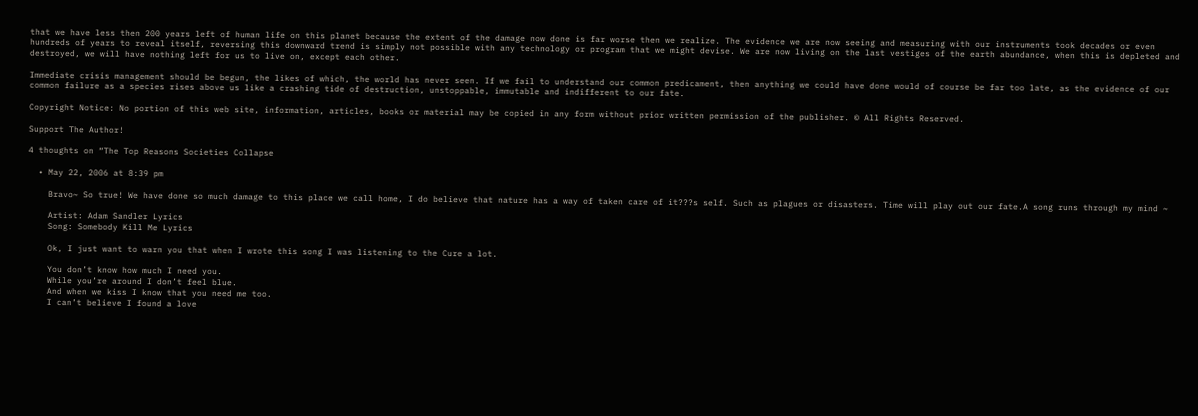that we have less then 200 years left of human life on this planet because the extent of the damage now done is far worse then we realize. The evidence we are now seeing and measuring with our instruments took decades or even hundreds of years to reveal itself, reversing this downward trend is simply not possible with any technology or program that we might devise. We are now living on the last vestiges of the earth abundance, when this is depleted and destroyed, we will have nothing left for us to live on, except each other.

Immediate crisis management should be begun, the likes of which, the world has never seen. If we fail to understand our common predicament, then anything we could have done would of course be far too late, as the evidence of our common failure as a species rises above us like a crashing tide of destruction, unstoppable, immutable and indifferent to our fate.

Copyright Notice: No portion of this web site, information, articles, books or material may be copied in any form without prior written permission of the publisher. © All Rights Reserved.

Support The Author!

4 thoughts on “The Top Reasons Societies Collapse

  • May 22, 2006 at 8:39 pm

    Bravo~ So true! We have done so much damage to this place we call home, I do believe that nature has a way of taken care of it???s self. Such as plagues or disasters. Time will play out our fate.A song runs through my mind ~

    Artist: Adam Sandler Lyrics
    Song: Somebody Kill Me Lyrics

    Ok, I just want to warn you that when I wrote this song I was listening to the Cure a lot.

    You don’t know how much I need you.
    While you’re around I don’t feel blue.
    And when we kiss I know that you need me too.
    I can’t believe I found a love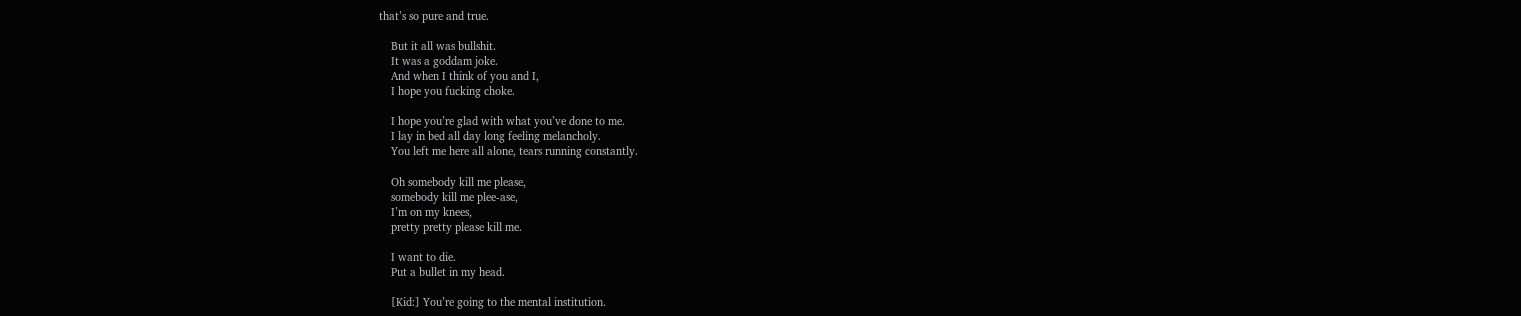that’s so pure and true.

    But it all was bullshit.
    It was a goddam joke.
    And when I think of you and I,
    I hope you fucking choke.

    I hope you’re glad with what you’ve done to me.
    I lay in bed all day long feeling melancholy.
    You left me here all alone, tears running constantly.

    Oh somebody kill me please,
    somebody kill me plee-ase,
    I’m on my knees,
    pretty pretty please kill me.

    I want to die.
    Put a bullet in my head.

    [Kid:] You’re going to the mental institution.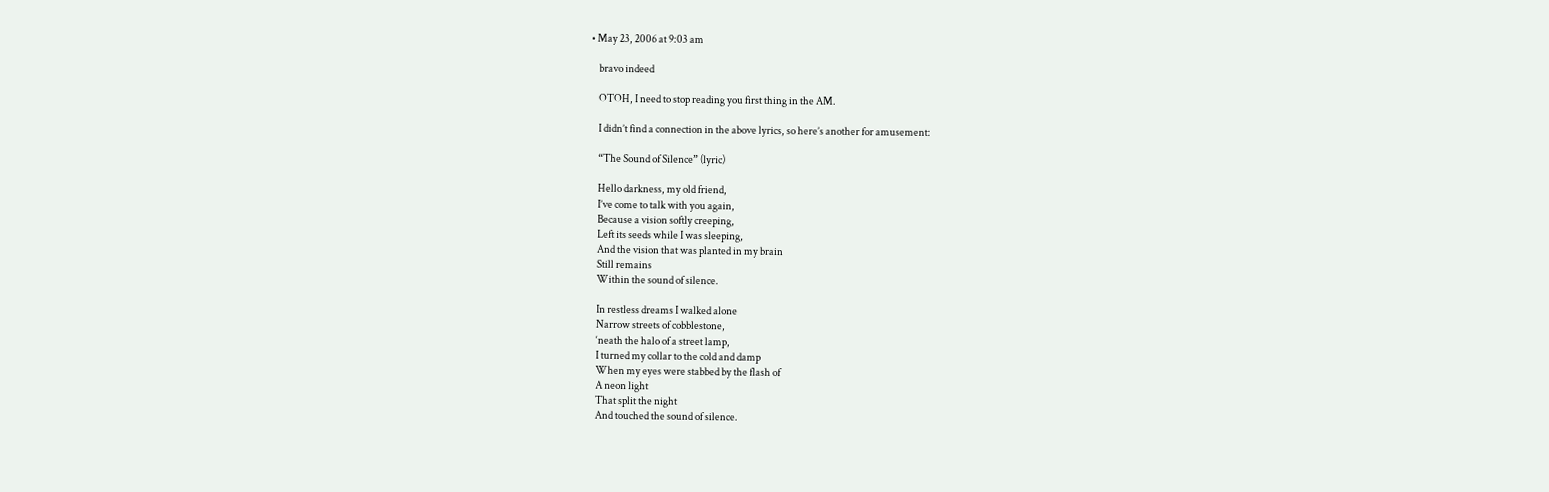• May 23, 2006 at 9:03 am

    bravo indeed

    OTOH, I need to stop reading you first thing in the AM.

    I didn’t find a connection in the above lyrics, so here’s another for amusement:

    “The Sound of Silence” (lyric)

    Hello darkness, my old friend,
    I’ve come to talk with you again,
    Because a vision softly creeping,
    Left its seeds while I was sleeping,
    And the vision that was planted in my brain
    Still remains
    Within the sound of silence.

    In restless dreams I walked alone
    Narrow streets of cobblestone,
    ‘neath the halo of a street lamp,
    I turned my collar to the cold and damp
    When my eyes were stabbed by the flash of
    A neon light
    That split the night
    And touched the sound of silence.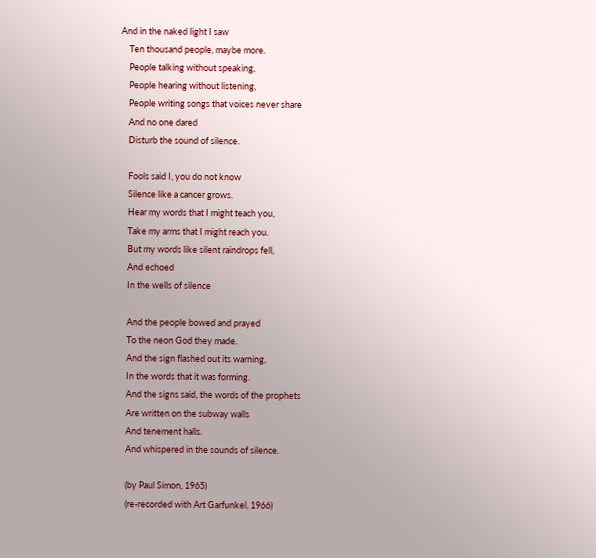And in the naked light I saw
    Ten thousand people, maybe more.
    People talking without speaking,
    People hearing without listening,
    People writing songs that voices never share
    And no one dared
    Disturb the sound of silence.

    Fools said I, you do not know
    Silence like a cancer grows.
    Hear my words that I might teach you,
    Take my arms that I might reach you.
    But my words like silent raindrops fell,
    And echoed
    In the wells of silence

    And the people bowed and prayed
    To the neon God they made.
    And the sign flashed out its warning,
    In the words that it was forming.
    And the signs said, the words of the prophets
    Are written on the subway walls
    And tenement halls.
    And whispered in the sounds of silence.

    (by Paul Simon, 1965)
    (re-recorded with Art Garfunkel, 1966)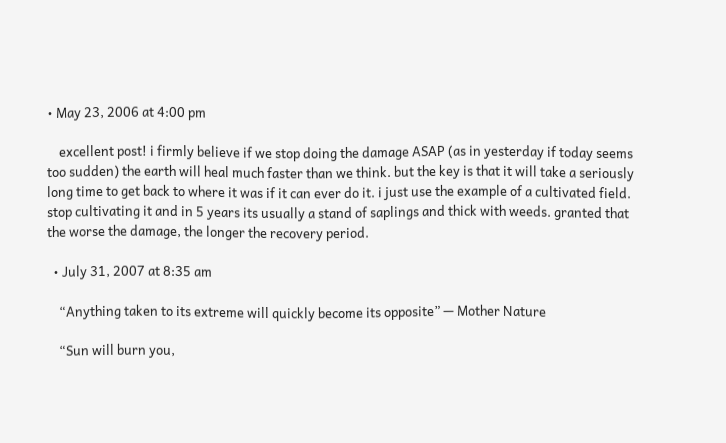• May 23, 2006 at 4:00 pm

    excellent post! i firmly believe if we stop doing the damage ASAP (as in yesterday if today seems too sudden) the earth will heal much faster than we think. but the key is that it will take a seriously long time to get back to where it was if it can ever do it. i just use the example of a cultivated field. stop cultivating it and in 5 years its usually a stand of saplings and thick with weeds. granted that the worse the damage, the longer the recovery period.

  • July 31, 2007 at 8:35 am

    “Anything taken to its extreme will quickly become its opposite” — Mother Nature

    “Sun will burn you,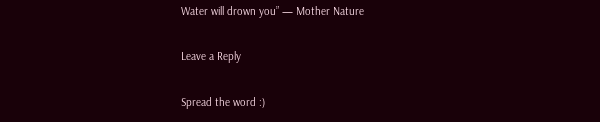Water will drown you” — Mother Nature

Leave a Reply

Spread the word :)